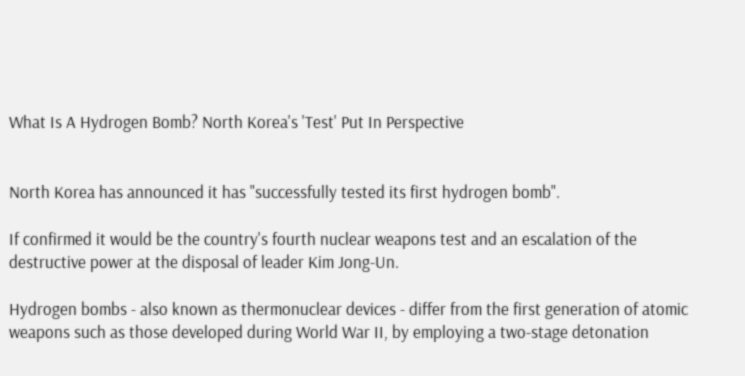What Is A Hydrogen Bomb? North Korea's 'Test' Put In Perspective


North Korea has announced it has "successfully tested its first hydrogen bomb".

If confirmed it would be the country's fourth nuclear weapons test and an escalation of the destructive power at the disposal of leader Kim Jong-Un.

Hydrogen bombs - also known as thermonuclear devices - differ from the first generation of atomic weapons such as those developed during World War II, by employing a two-stage detonation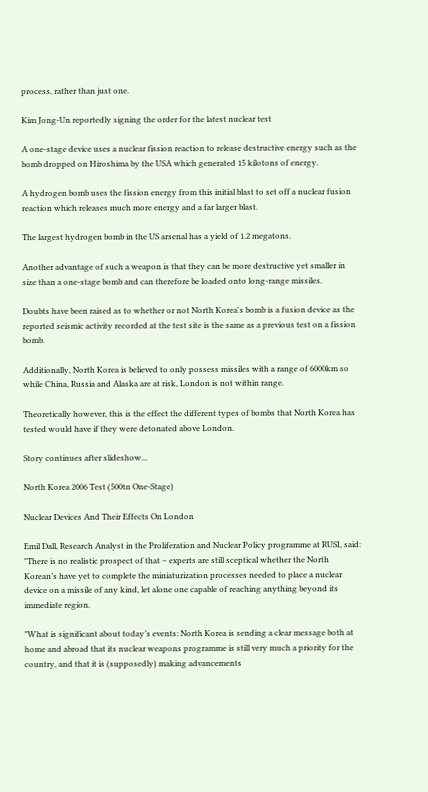process, rather than just one.

Kim Jong-Un reportedly signing the order for the latest nuclear test

A one-stage device uses a nuclear fission reaction to release destructive energy such as the bomb dropped on Hiroshima by the USA which generated 15 kilotons of energy.

A hydrogen bomb uses the fission energy from this initial blast to set off a nuclear fusion reaction which releases much more energy and a far larger blast.

The largest hydrogen bomb in the US arsenal has a yield of 1.2 megatons.

Another advantage of such a weapon is that they can be more destructive yet smaller in size than a one-stage bomb and can therefore be loaded onto long-range missiles.

Doubts have been raised as to whether or not North Korea's bomb is a fusion device as the reported seismic activity recorded at the test site is the same as a previous test on a fission bomb.

Additionally, North Korea is believed to only possess missiles with a range of 6000km so while China, Russia and Alaska are at risk, London is not within range.

Theoretically however, this is the effect the different types of bombs that North Korea has tested would have if they were detonated above London.

Story continues after slideshow...

North Korea 2006 Test (500tn One-Stage)

Nuclear Devices And Their Effects On London

Emil Dall, Research Analyst in the Proliferation and Nuclear Policy programme at RUSI, said: "There is no realistic prospect of that – experts are still sceptical whether the North Korean’s have yet to complete the miniaturization processes needed to place a nuclear device on a missile of any kind, let alone one capable of reaching anything beyond its immediate region.

"What is significant about today’s events: North Korea is sending a clear message both at home and abroad that its nuclear weapons programme is still very much a priority for the country, and that it is (supposedly) making advancements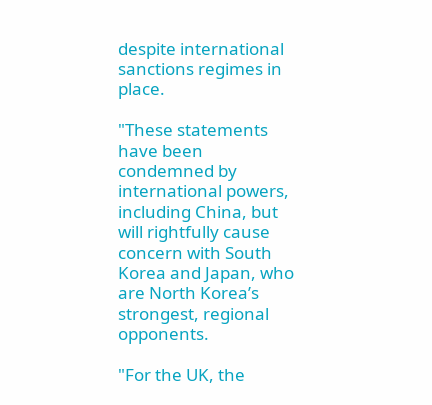despite international sanctions regimes in place.

"These statements have been condemned by international powers, including China, but will rightfully cause concern with South Korea and Japan, who are North Korea’s strongest, regional opponents.

"For the UK, the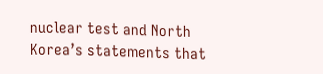nuclear test and North Korea’s statements that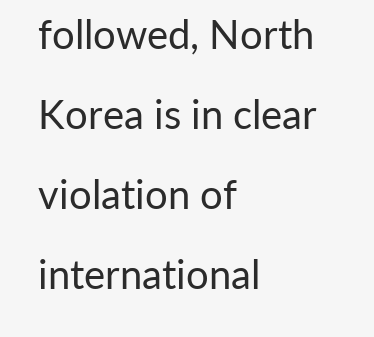followed, North Korea is in clear violation of international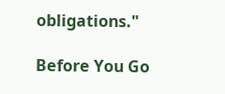obligations."

Before You Go